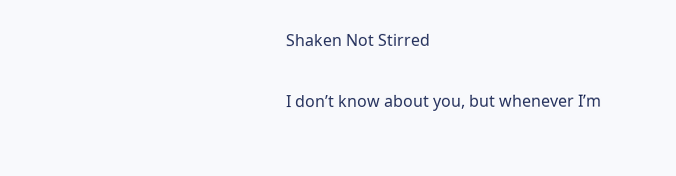Shaken Not Stirred

I don’t know about you, but whenever I’m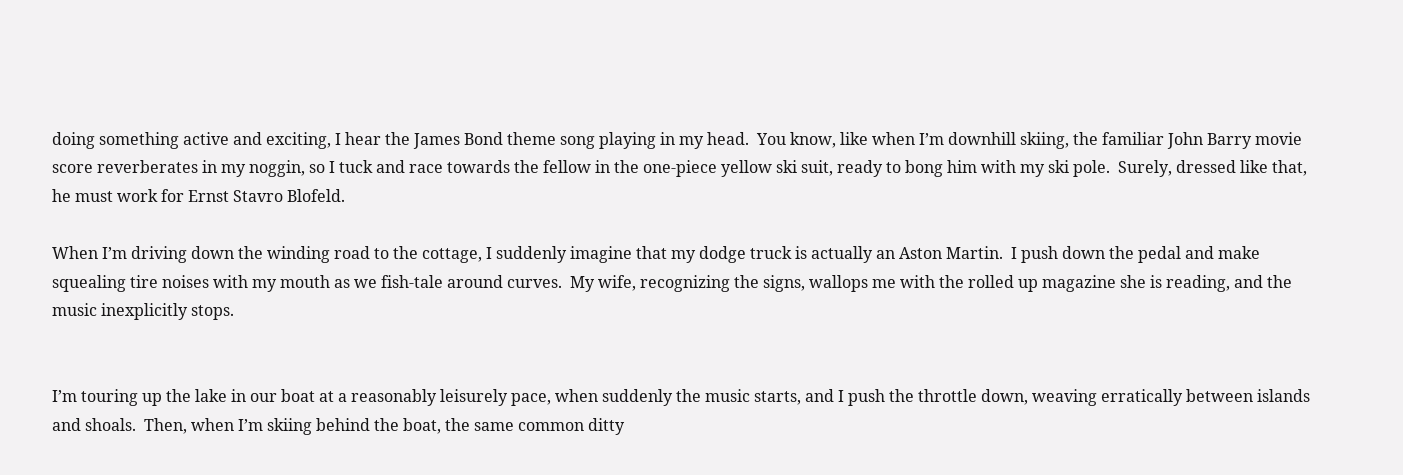doing something active and exciting, I hear the James Bond theme song playing in my head.  You know, like when I’m downhill skiing, the familiar John Barry movie score reverberates in my noggin, so I tuck and race towards the fellow in the one-piece yellow ski suit, ready to bong him with my ski pole.  Surely, dressed like that, he must work for Ernst Stavro Blofeld.

When I’m driving down the winding road to the cottage, I suddenly imagine that my dodge truck is actually an Aston Martin.  I push down the pedal and make squealing tire noises with my mouth as we fish-tale around curves.  My wife, recognizing the signs, wallops me with the rolled up magazine she is reading, and the music inexplicitly stops.


I’m touring up the lake in our boat at a reasonably leisurely pace, when suddenly the music starts, and I push the throttle down, weaving erratically between islands and shoals.  Then, when I’m skiing behind the boat, the same common ditty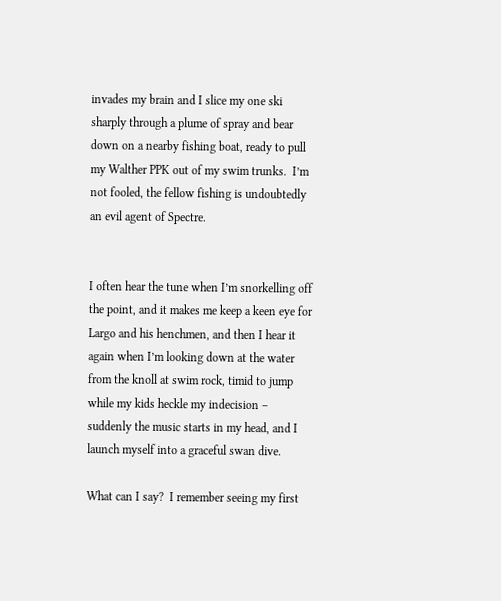invades my brain and I slice my one ski sharply through a plume of spray and bear down on a nearby fishing boat, ready to pull my Walther PPK out of my swim trunks.  I’m not fooled, the fellow fishing is undoubtedly an evil agent of Spectre.


I often hear the tune when I’m snorkelling off the point, and it makes me keep a keen eye for Largo and his henchmen, and then I hear it again when I’m looking down at the water from the knoll at swim rock, timid to jump while my kids heckle my indecision – suddenly the music starts in my head, and I launch myself into a graceful swan dive.

What can I say?  I remember seeing my first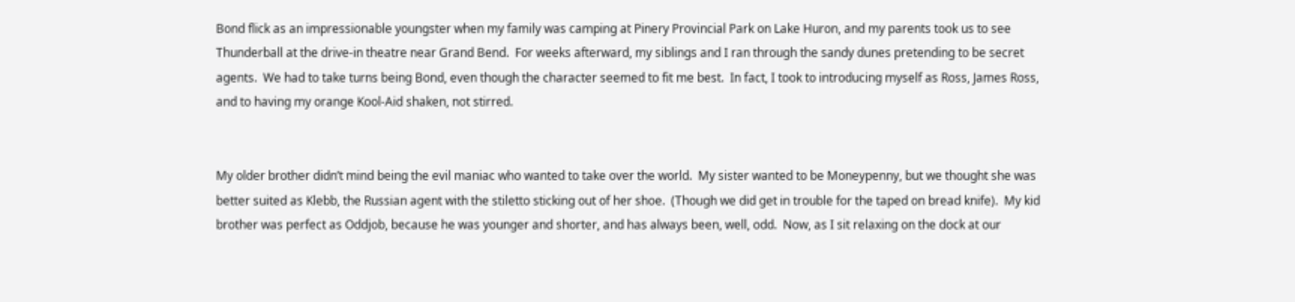Bond flick as an impressionable youngster when my family was camping at Pinery Provincial Park on Lake Huron, and my parents took us to see Thunderball at the drive-in theatre near Grand Bend.  For weeks afterward, my siblings and I ran through the sandy dunes pretending to be secret agents.  We had to take turns being Bond, even though the character seemed to fit me best.  In fact, I took to introducing myself as Ross, James Ross, and to having my orange Kool-Aid shaken, not stirred.


My older brother didn’t mind being the evil maniac who wanted to take over the world.  My sister wanted to be Moneypenny, but we thought she was better suited as Klebb, the Russian agent with the stiletto sticking out of her shoe.  (Though we did get in trouble for the taped on bread knife).  My kid brother was perfect as Oddjob, because he was younger and shorter, and has always been, well, odd.  Now, as I sit relaxing on the dock at our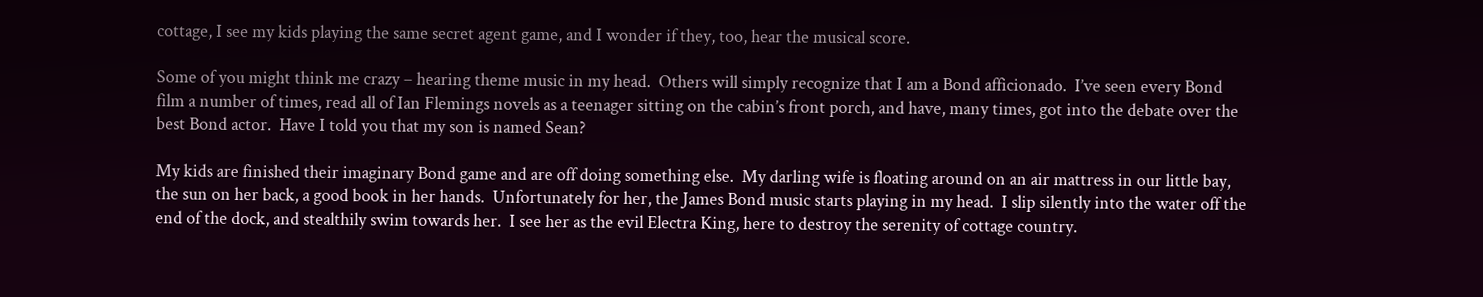cottage, I see my kids playing the same secret agent game, and I wonder if they, too, hear the musical score.

Some of you might think me crazy – hearing theme music in my head.  Others will simply recognize that I am a Bond afficionado.  I’ve seen every Bond film a number of times, read all of Ian Flemings novels as a teenager sitting on the cabin’s front porch, and have, many times, got into the debate over the best Bond actor.  Have I told you that my son is named Sean?

My kids are finished their imaginary Bond game and are off doing something else.  My darling wife is floating around on an air mattress in our little bay, the sun on her back, a good book in her hands.  Unfortunately for her, the James Bond music starts playing in my head.  I slip silently into the water off the end of the dock, and stealthily swim towards her.  I see her as the evil Electra King, here to destroy the serenity of cottage country.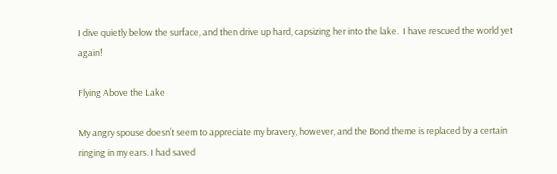I dive quietly below the surface, and then drive up hard, capsizing her into the lake.  I have rescued the world yet again!

Flying Above the Lake

My angry spouse doesn’t seem to appreciate my bravery, however, and the Bond theme is replaced by a certain ringing in my ears. I had saved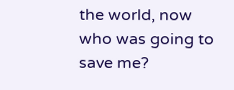the world, now who was going to save me?